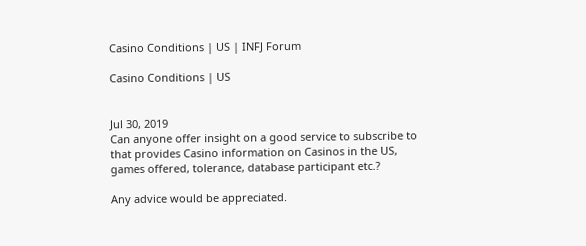Casino Conditions | US | INFJ Forum

Casino Conditions | US


Jul 30, 2019
Can anyone offer insight on a good service to subscribe to that provides Casino information on Casinos in the US, games offered, tolerance, database participant etc.?

Any advice would be appreciated.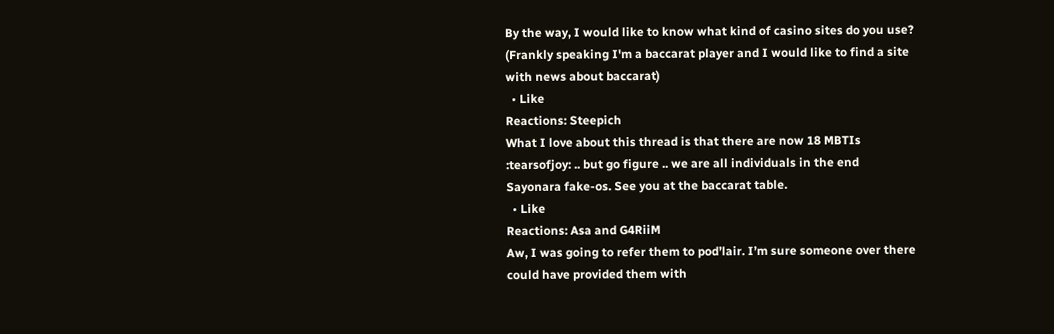By the way, I would like to know what kind of casino sites do you use? (Frankly speaking I'm a baccarat player and I would like to find a site with news about baccarat)
  • Like
Reactions: Steepich
What I love about this thread is that there are now 18 MBTIs :tearsofjoy: .. but go figure .. we are all individuals in the end
Sayonara fake-os. See you at the baccarat table.
  • Like
Reactions: Asa and G4RiiM
Aw, I was going to refer them to pod’lair. I’m sure someone over there could have provided them with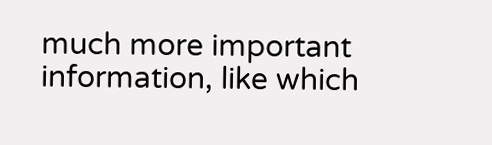much more important information, like which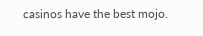casinos have the best mojo.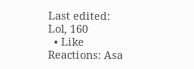Last edited:
Lol, 160
  • Like
Reactions: Asa